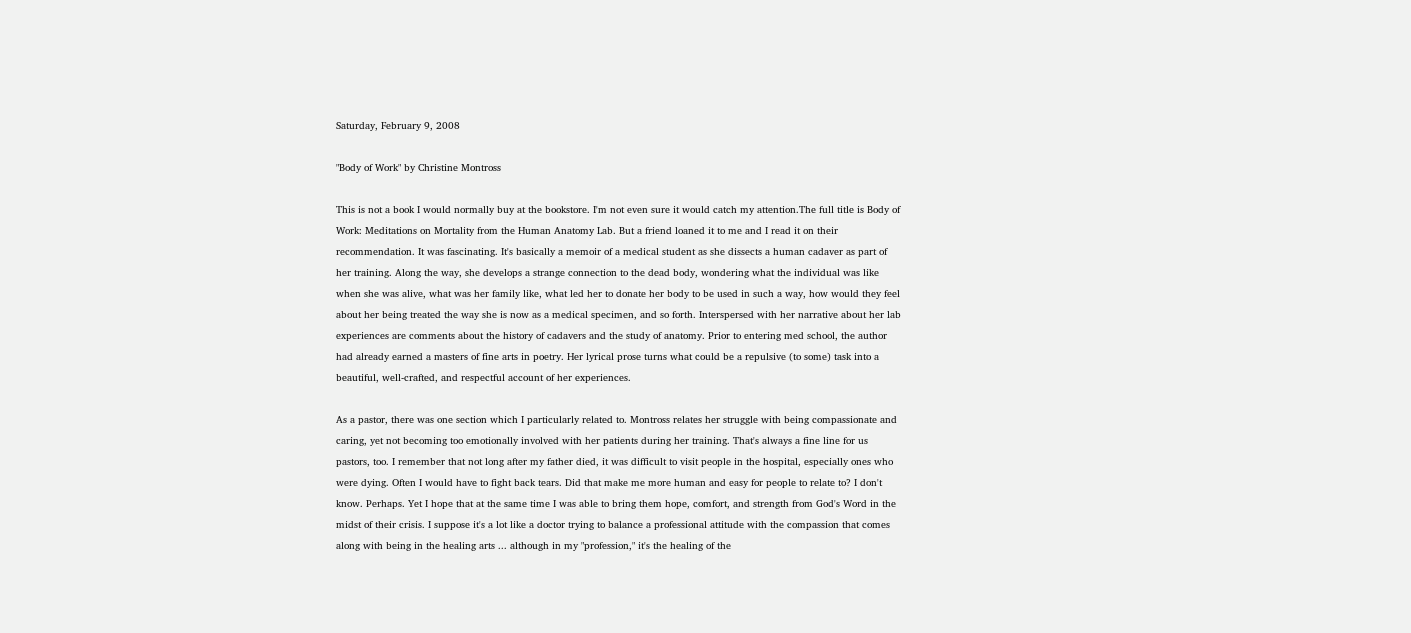Saturday, February 9, 2008

"Body of Work" by Christine Montross

This is not a book I would normally buy at the bookstore. I'm not even sure it would catch my attention.The full title is Body of Work: Meditations on Mortality from the Human Anatomy Lab. But a friend loaned it to me and I read it on their recommendation. It was fascinating. It's basically a memoir of a medical student as she dissects a human cadaver as part of her training. Along the way, she develops a strange connection to the dead body, wondering what the individual was like when she was alive, what was her family like, what led her to donate her body to be used in such a way, how would they feel about her being treated the way she is now as a medical specimen, and so forth. Interspersed with her narrative about her lab experiences are comments about the history of cadavers and the study of anatomy. Prior to entering med school, the author had already earned a masters of fine arts in poetry. Her lyrical prose turns what could be a repulsive (to some) task into a beautiful, well-crafted, and respectful account of her experiences.

As a pastor, there was one section which I particularly related to. Montross relates her struggle with being compassionate and caring, yet not becoming too emotionally involved with her patients during her training. That's always a fine line for us pastors, too. I remember that not long after my father died, it was difficult to visit people in the hospital, especially ones who were dying. Often I would have to fight back tears. Did that make me more human and easy for people to relate to? I don't know. Perhaps. Yet I hope that at the same time I was able to bring them hope, comfort, and strength from God's Word in the midst of their crisis. I suppose it's a lot like a doctor trying to balance a professional attitude with the compassion that comes along with being in the healing arts ... although in my "profession," it's the healing of the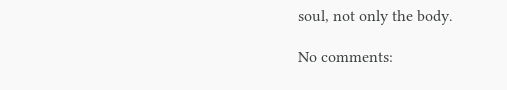soul, not only the body.

No comments: